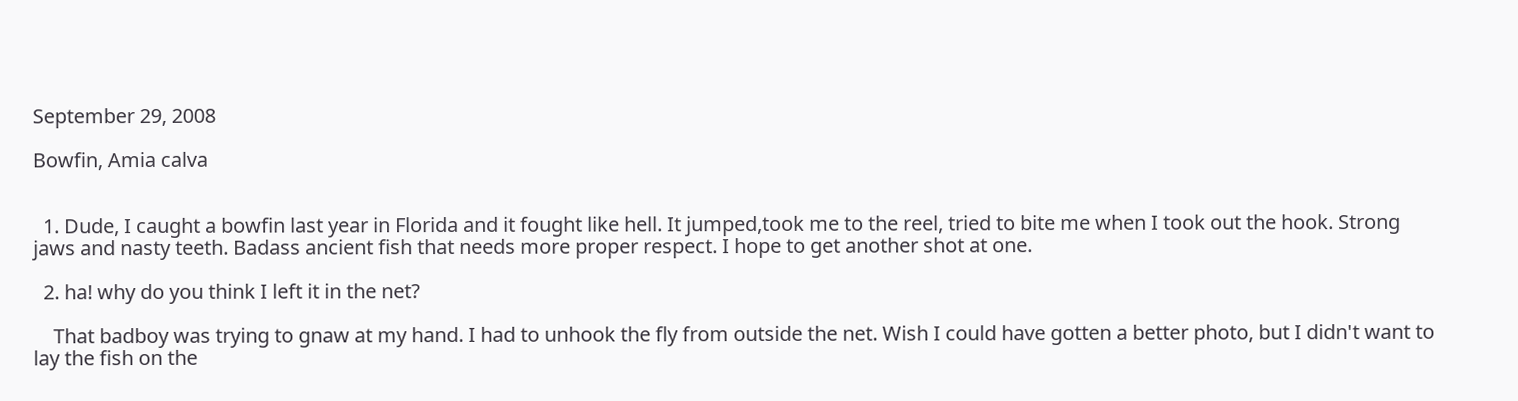September 29, 2008

Bowfin, Amia calva


  1. Dude, I caught a bowfin last year in Florida and it fought like hell. It jumped,took me to the reel, tried to bite me when I took out the hook. Strong jaws and nasty teeth. Badass ancient fish that needs more proper respect. I hope to get another shot at one.

  2. ha! why do you think I left it in the net?

    That badboy was trying to gnaw at my hand. I had to unhook the fly from outside the net. Wish I could have gotten a better photo, but I didn't want to lay the fish on the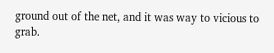ground out of the net, and it was way to vicious to grab.